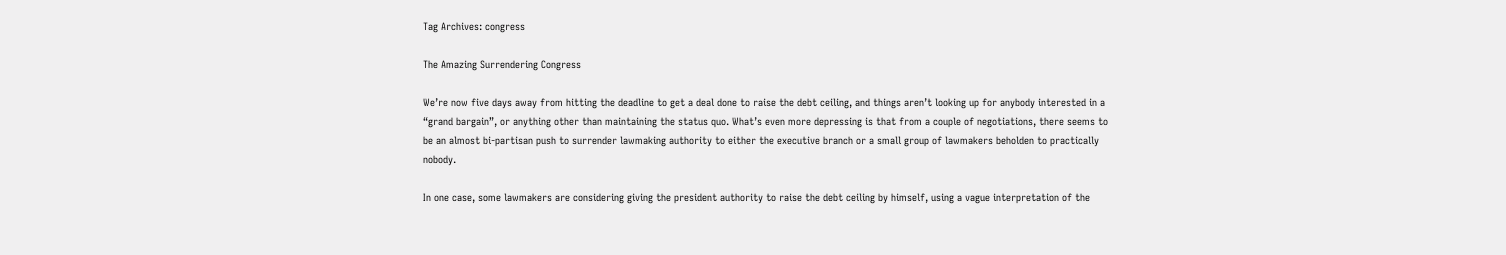Tag Archives: congress

The Amazing Surrendering Congress

We’re now five days away from hitting the deadline to get a deal done to raise the debt ceiling, and things aren’t looking up for anybody interested in a “grand bargain”, or anything other than maintaining the status quo. What’s even more depressing is that from a couple of negotiations, there seems to be an almost bi-partisan push to surrender lawmaking authority to either the executive branch or a small group of lawmakers beholden to practically nobody.

In one case, some lawmakers are considering giving the president authority to raise the debt ceiling by himself, using a vague interpretation of the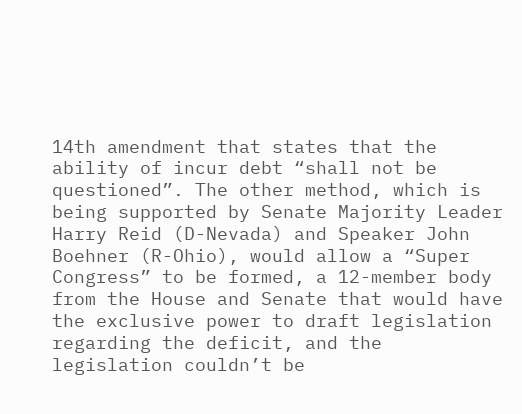14th amendment that states that the ability of incur debt “shall not be questioned”. The other method, which is being supported by Senate Majority Leader Harry Reid (D-Nevada) and Speaker John Boehner (R-Ohio), would allow a “Super Congress” to be formed, a 12-member body from the House and Senate that would have the exclusive power to draft legislation regarding the deficit, and the legislation couldn’t be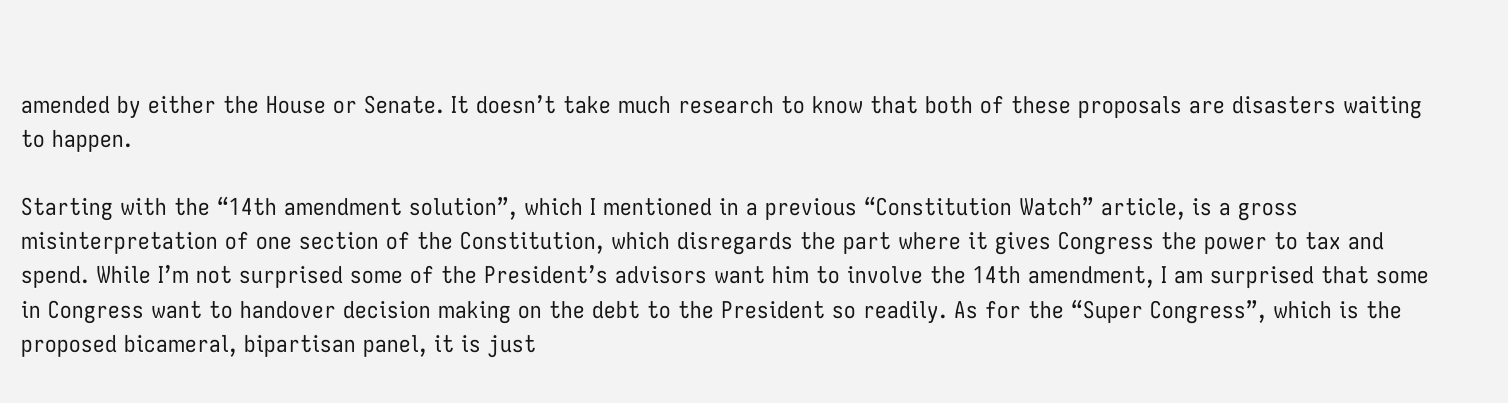amended by either the House or Senate. It doesn’t take much research to know that both of these proposals are disasters waiting to happen.

Starting with the “14th amendment solution”, which I mentioned in a previous “Constitution Watch” article, is a gross misinterpretation of one section of the Constitution, which disregards the part where it gives Congress the power to tax and spend. While I’m not surprised some of the President’s advisors want him to involve the 14th amendment, I am surprised that some in Congress want to handover decision making on the debt to the President so readily. As for the “Super Congress”, which is the proposed bicameral, bipartisan panel, it is just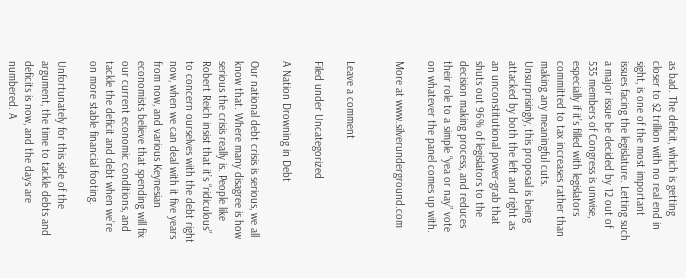as bad. The deficit, which is getting closer to $2 trillion with no real end in sight, is one of the most important issues facing the legislature. Letting such a major issue be decided by 12 out of 535 members of Congress is unwise, especially if it’s filled with legislators committed to tax increases rather than making any meaningful cuts. Unsurprisingly, this proposal is being attacked by both the left and right as an unconstitutional power-grab that shuts out 96% of legislators to the decision making process, and reduces their role to a simple “yea or nay” vote on whatever the panel comes up with.

More at www.silverunderground.com


Leave a comment

Filed under Uncategorized

A Nation Drowning in Debt

Our national debt crisis is serious, we all know that. Where many disagree is how serious the crisis really is. People like Robert Reich insist that it’s “ridiculous” to concern ourselves with the debt right now, when we can deal with it five years from now, and various Keynesian economists believe that spending will fix our current economic conditions, and tackle the deficit and debt when we’re on more stable financial footing.

Unfortunately for this side of the argument, the time to tackle debts and deficits is now, and the days are numbered. A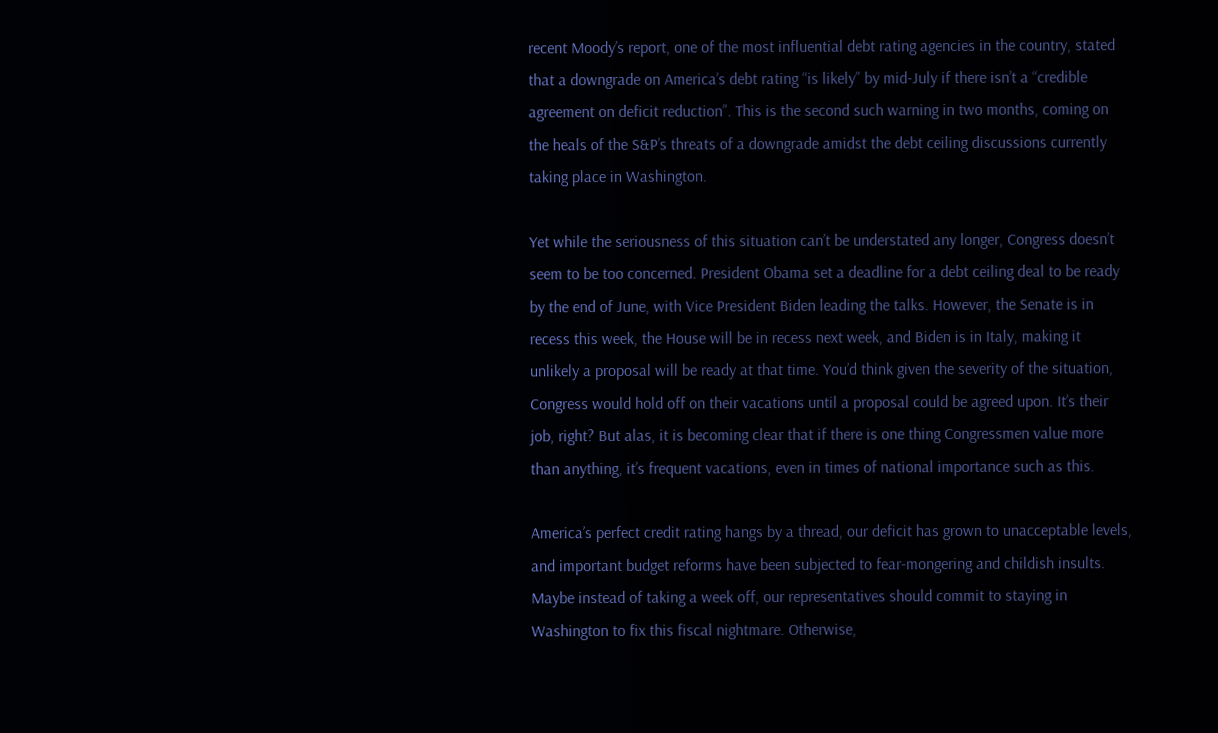recent Moody’s report, one of the most influential debt rating agencies in the country, stated that a downgrade on America’s debt rating “is likely” by mid-July if there isn’t a “credible agreement on deficit reduction”. This is the second such warning in two months, coming on the heals of the S&P’s threats of a downgrade amidst the debt ceiling discussions currently taking place in Washington.

Yet while the seriousness of this situation can’t be understated any longer, Congress doesn’t seem to be too concerned. President Obama set a deadline for a debt ceiling deal to be ready by the end of June, with Vice President Biden leading the talks. However, the Senate is in recess this week, the House will be in recess next week, and Biden is in Italy, making it unlikely a proposal will be ready at that time. You’d think given the severity of the situation, Congress would hold off on their vacations until a proposal could be agreed upon. It’s their job, right? But alas, it is becoming clear that if there is one thing Congressmen value more than anything, it’s frequent vacations, even in times of national importance such as this.

America’s perfect credit rating hangs by a thread, our deficit has grown to unacceptable levels, and important budget reforms have been subjected to fear-mongering and childish insults. Maybe instead of taking a week off, our representatives should commit to staying in Washington to fix this fiscal nightmare. Otherwise,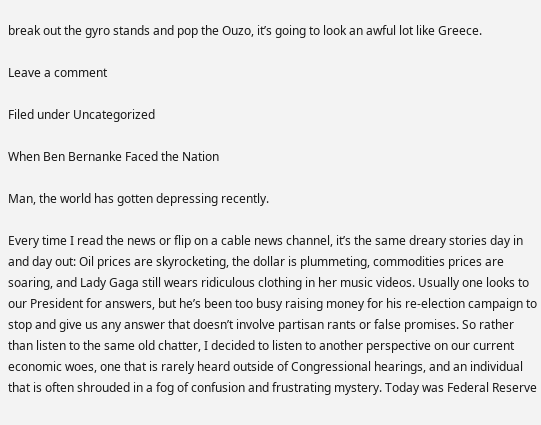break out the gyro stands and pop the Ouzo, it’s going to look an awful lot like Greece.

Leave a comment

Filed under Uncategorized

When Ben Bernanke Faced the Nation

Man, the world has gotten depressing recently.

Every time I read the news or flip on a cable news channel, it’s the same dreary stories day in and day out: Oil prices are skyrocketing, the dollar is plummeting, commodities prices are soaring, and Lady Gaga still wears ridiculous clothing in her music videos. Usually one looks to our President for answers, but he’s been too busy raising money for his re-election campaign to stop and give us any answer that doesn’t involve partisan rants or false promises. So rather than listen to the same old chatter, I decided to listen to another perspective on our current economic woes, one that is rarely heard outside of Congressional hearings, and an individual that is often shrouded in a fog of confusion and frustrating mystery. Today was Federal Reserve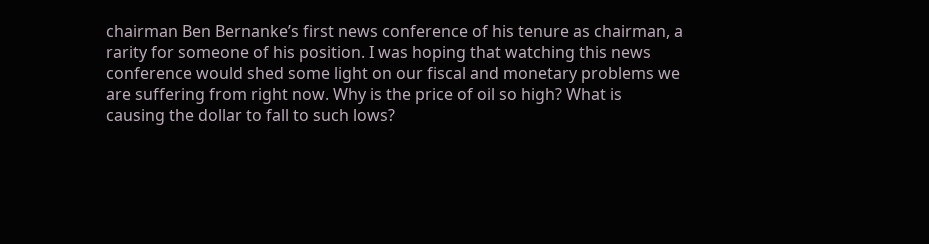chairman Ben Bernanke’s first news conference of his tenure as chairman, a rarity for someone of his position. I was hoping that watching this news conference would shed some light on our fiscal and monetary problems we are suffering from right now. Why is the price of oil so high? What is causing the dollar to fall to such lows?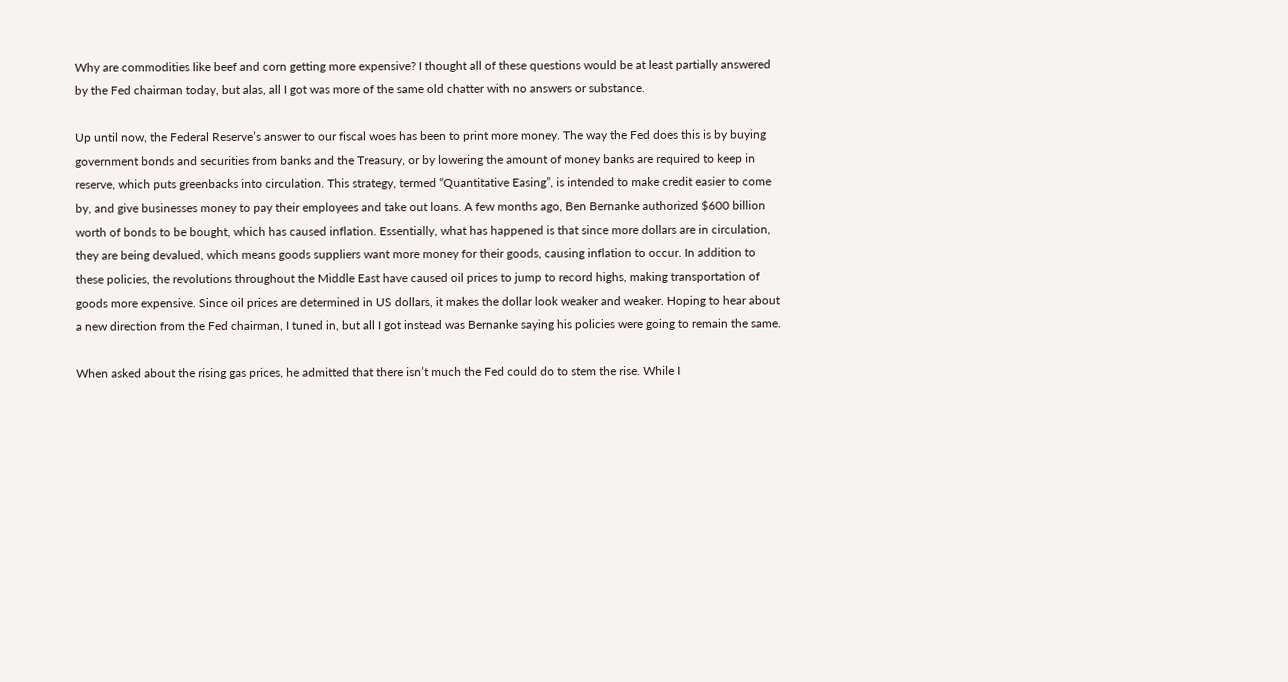Why are commodities like beef and corn getting more expensive? I thought all of these questions would be at least partially answered by the Fed chairman today, but alas, all I got was more of the same old chatter with no answers or substance.

Up until now, the Federal Reserve’s answer to our fiscal woes has been to print more money. The way the Fed does this is by buying government bonds and securities from banks and the Treasury, or by lowering the amount of money banks are required to keep in reserve, which puts greenbacks into circulation. This strategy, termed “Quantitative Easing”, is intended to make credit easier to come by, and give businesses money to pay their employees and take out loans. A few months ago, Ben Bernanke authorized $600 billion worth of bonds to be bought, which has caused inflation. Essentially, what has happened is that since more dollars are in circulation, they are being devalued, which means goods suppliers want more money for their goods, causing inflation to occur. In addition to these policies, the revolutions throughout the Middle East have caused oil prices to jump to record highs, making transportation of goods more expensive. Since oil prices are determined in US dollars, it makes the dollar look weaker and weaker. Hoping to hear about a new direction from the Fed chairman, I tuned in, but all I got instead was Bernanke saying his policies were going to remain the same.

When asked about the rising gas prices, he admitted that there isn’t much the Fed could do to stem the rise. While I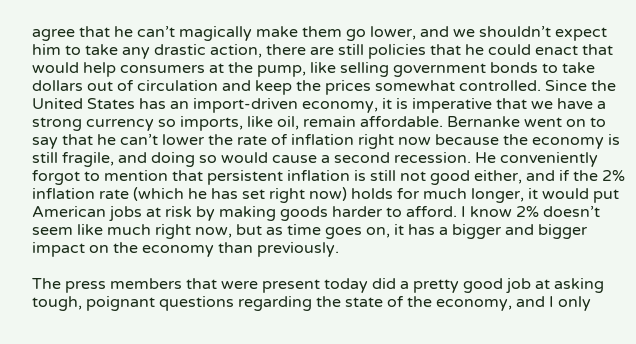agree that he can’t magically make them go lower, and we shouldn’t expect him to take any drastic action, there are still policies that he could enact that would help consumers at the pump, like selling government bonds to take dollars out of circulation and keep the prices somewhat controlled. Since the United States has an import-driven economy, it is imperative that we have a strong currency so imports, like oil, remain affordable. Bernanke went on to say that he can’t lower the rate of inflation right now because the economy is still fragile, and doing so would cause a second recession. He conveniently forgot to mention that persistent inflation is still not good either, and if the 2% inflation rate (which he has set right now) holds for much longer, it would put American jobs at risk by making goods harder to afford. I know 2% doesn’t seem like much right now, but as time goes on, it has a bigger and bigger impact on the economy than previously.

The press members that were present today did a pretty good job at asking tough, poignant questions regarding the state of the economy, and I only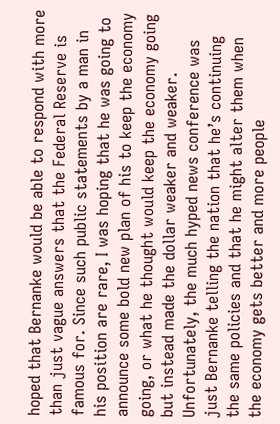hoped that Bernanke would be able to respond with more than just vague answers that the Federal Reserve is famous for. Since such public statements by a man in his position are rare, I was hoping that he was going to announce some bold new plan of his to keep the economy going, or what he thought would keep the economy going but instead made the dollar weaker and weaker. Unfortunately, the much hyped news conference was just Bernanke telling the nation that he’s continuing the same policies and that he might alter them when the economy gets better and more people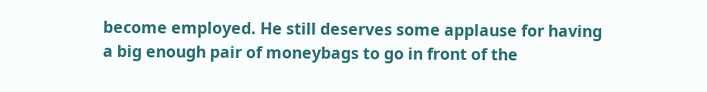become employed. He still deserves some applause for having a big enough pair of moneybags to go in front of the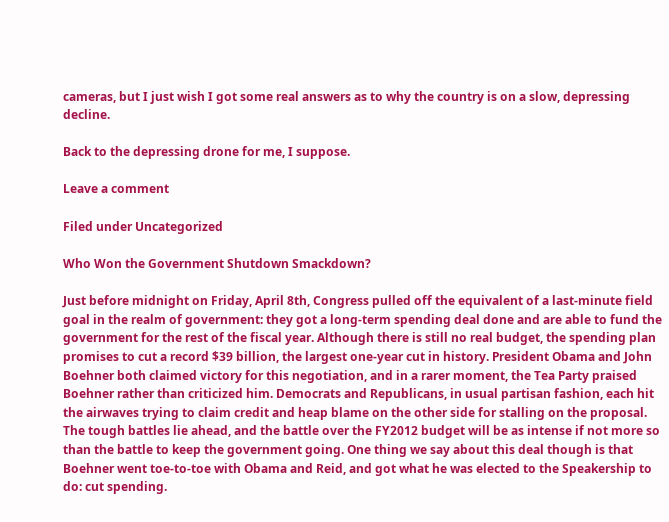cameras, but I just wish I got some real answers as to why the country is on a slow, depressing decline.

Back to the depressing drone for me, I suppose.

Leave a comment

Filed under Uncategorized

Who Won the Government Shutdown Smackdown?

Just before midnight on Friday, April 8th, Congress pulled off the equivalent of a last-minute field goal in the realm of government: they got a long-term spending deal done and are able to fund the government for the rest of the fiscal year. Although there is still no real budget, the spending plan promises to cut a record $39 billion, the largest one-year cut in history. President Obama and John Boehner both claimed victory for this negotiation, and in a rarer moment, the Tea Party praised Boehner rather than criticized him. Democrats and Republicans, in usual partisan fashion, each hit the airwaves trying to claim credit and heap blame on the other side for stalling on the proposal. The tough battles lie ahead, and the battle over the FY2012 budget will be as intense if not more so than the battle to keep the government going. One thing we say about this deal though is that Boehner went toe-to-toe with Obama and Reid, and got what he was elected to the Speakership to do: cut spending.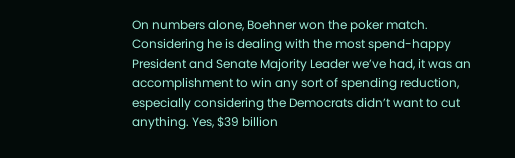On numbers alone, Boehner won the poker match. Considering he is dealing with the most spend-happy President and Senate Majority Leader we’ve had, it was an accomplishment to win any sort of spending reduction, especially considering the Democrats didn’t want to cut anything. Yes, $39 billion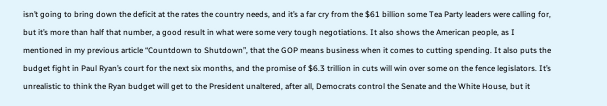isn’t going to bring down the deficit at the rates the country needs, and it’s a far cry from the $61 billion some Tea Party leaders were calling for, but it’s more than half that number, a good result in what were some very tough negotiations. It also shows the American people, as I mentioned in my previous article “Countdown to Shutdown”, that the GOP means business when it comes to cutting spending. It also puts the budget fight in Paul Ryan’s court for the next six months, and the promise of $6.3 trillion in cuts will win over some on the fence legislators. It’s unrealistic to think the Ryan budget will get to the President unaltered, after all, Democrats control the Senate and the White House, but it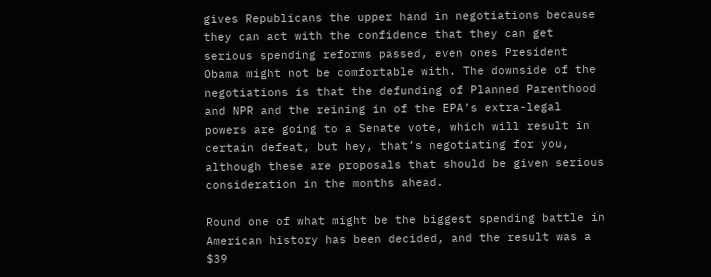gives Republicans the upper hand in negotiations because they can act with the confidence that they can get serious spending reforms passed, even ones President Obama might not be comfortable with. The downside of the negotiations is that the defunding of Planned Parenthood and NPR and the reining in of the EPA’s extra-legal powers are going to a Senate vote, which will result in certain defeat, but hey, that’s negotiating for you, although these are proposals that should be given serious consideration in the months ahead.

Round one of what might be the biggest spending battle in American history has been decided, and the result was a $39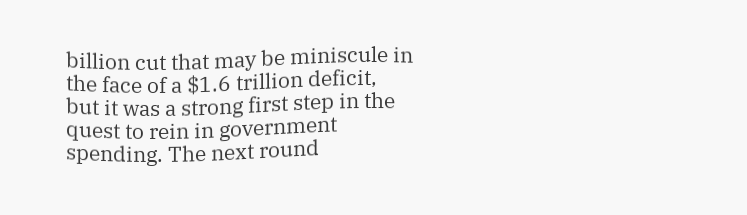billion cut that may be miniscule in the face of a $1.6 trillion deficit, but it was a strong first step in the quest to rein in government spending. The next round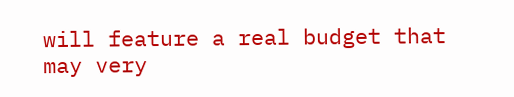will feature a real budget that may very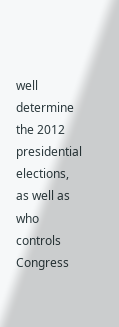well determine the 2012 presidential elections, as well as who controls Congress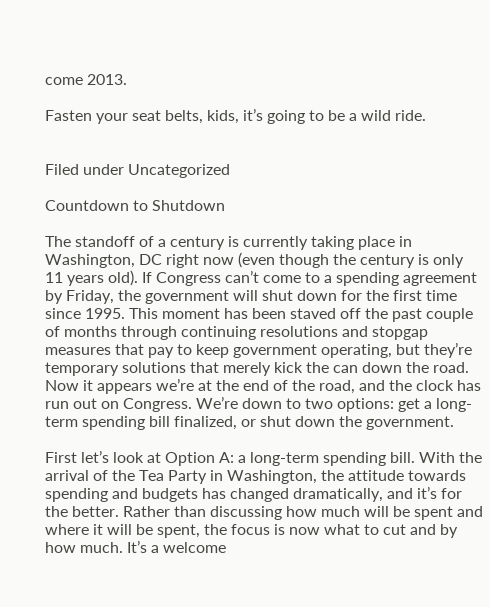come 2013.

Fasten your seat belts, kids, it’s going to be a wild ride.


Filed under Uncategorized

Countdown to Shutdown

The standoff of a century is currently taking place in Washington, DC right now (even though the century is only 11 years old). If Congress can’t come to a spending agreement by Friday, the government will shut down for the first time since 1995. This moment has been staved off the past couple of months through continuing resolutions and stopgap measures that pay to keep government operating, but they’re temporary solutions that merely kick the can down the road.  Now it appears we’re at the end of the road, and the clock has run out on Congress. We’re down to two options: get a long-term spending bill finalized, or shut down the government.

First let’s look at Option A: a long-term spending bill. With the arrival of the Tea Party in Washington, the attitude towards spending and budgets has changed dramatically, and it’s for the better. Rather than discussing how much will be spent and where it will be spent, the focus is now what to cut and by how much. It’s a welcome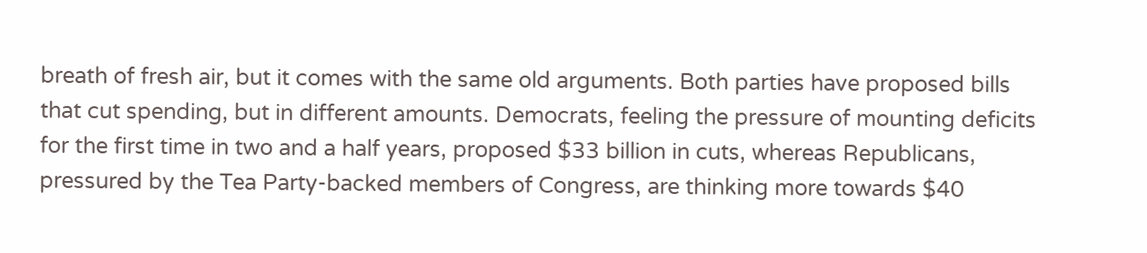breath of fresh air, but it comes with the same old arguments. Both parties have proposed bills that cut spending, but in different amounts. Democrats, feeling the pressure of mounting deficits for the first time in two and a half years, proposed $33 billion in cuts, whereas Republicans, pressured by the Tea Party-backed members of Congress, are thinking more towards $40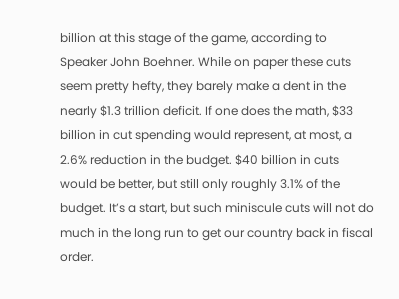billion at this stage of the game, according to Speaker John Boehner. While on paper these cuts seem pretty hefty, they barely make a dent in the nearly $1.3 trillion deficit. If one does the math, $33 billion in cut spending would represent, at most, a 2.6% reduction in the budget. $40 billion in cuts would be better, but still only roughly 3.1% of the budget. It’s a start, but such miniscule cuts will not do much in the long run to get our country back in fiscal order.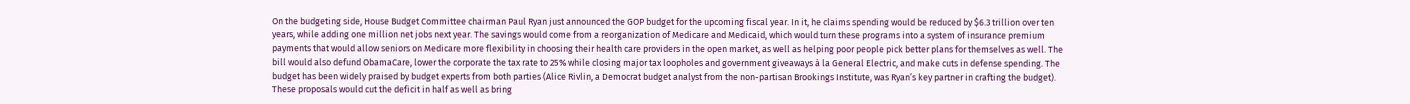On the budgeting side, House Budget Committee chairman Paul Ryan just announced the GOP budget for the upcoming fiscal year. In it, he claims spending would be reduced by $6.3 trillion over ten years, while adding one million net jobs next year. The savings would come from a reorganization of Medicare and Medicaid, which would turn these programs into a system of insurance premium payments that would allow seniors on Medicare more flexibility in choosing their health care providers in the open market, as well as helping poor people pick better plans for themselves as well. The bill would also defund ObamaCare, lower the corporate the tax rate to 25% while closing major tax loopholes and government giveaways à la General Electric, and make cuts in defense spending. The budget has been widely praised by budget experts from both parties (Alice Rivlin, a Democrat budget analyst from the non-partisan Brookings Institute, was Ryan’s key partner in crafting the budget). These proposals would cut the deficit in half as well as bring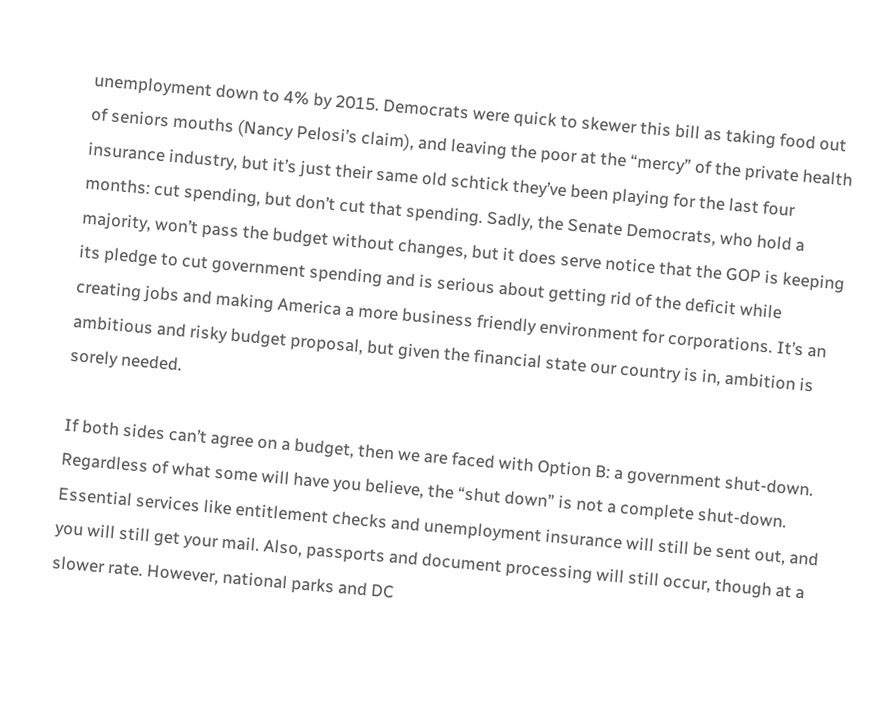unemployment down to 4% by 2015. Democrats were quick to skewer this bill as taking food out of seniors mouths (Nancy Pelosi’s claim), and leaving the poor at the “mercy” of the private health insurance industry, but it’s just their same old schtick they’ve been playing for the last four months: cut spending, but don’t cut that spending. Sadly, the Senate Democrats, who hold a majority, won’t pass the budget without changes, but it does serve notice that the GOP is keeping its pledge to cut government spending and is serious about getting rid of the deficit while creating jobs and making America a more business friendly environment for corporations. It’s an ambitious and risky budget proposal, but given the financial state our country is in, ambition is sorely needed.

If both sides can’t agree on a budget, then we are faced with Option B: a government shut-down. Regardless of what some will have you believe, the “shut down” is not a complete shut-down. Essential services like entitlement checks and unemployment insurance will still be sent out, and you will still get your mail. Also, passports and document processing will still occur, though at a slower rate. However, national parks and DC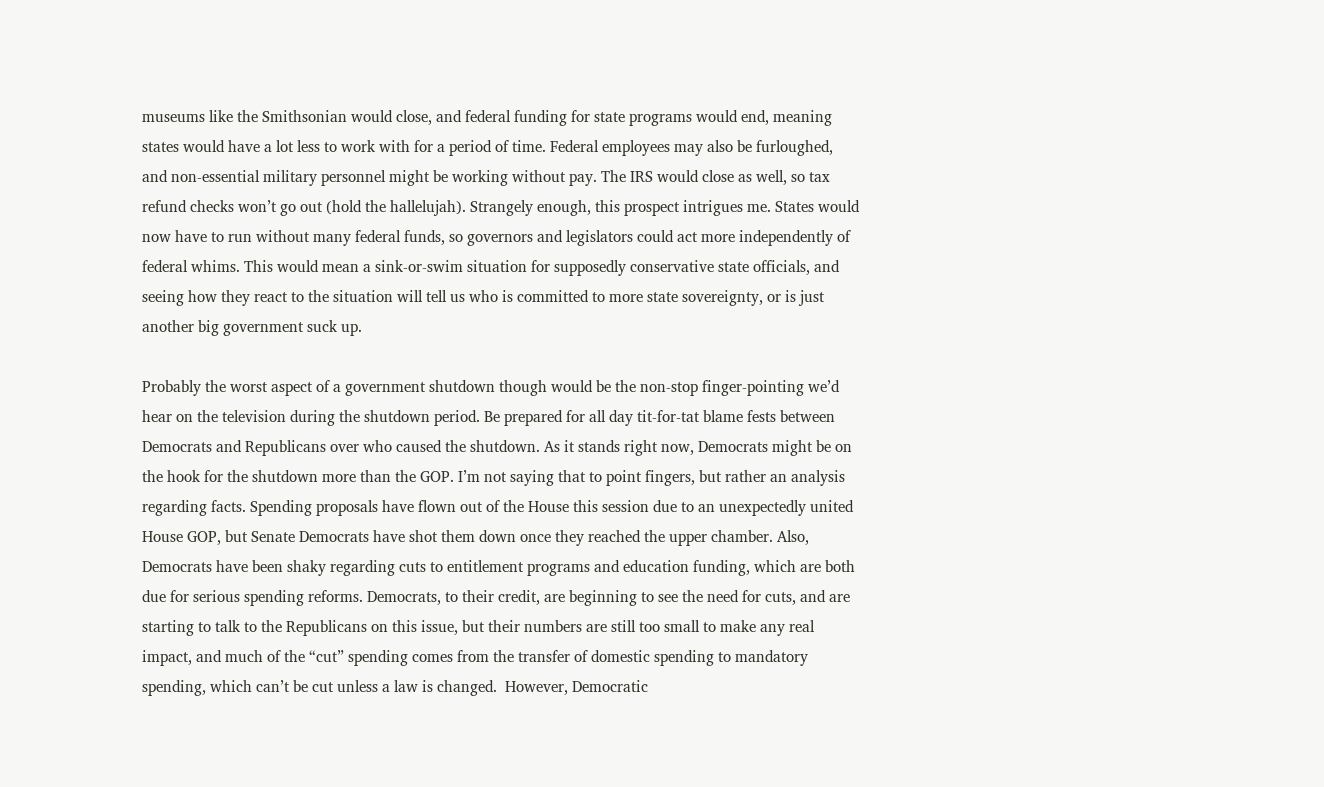museums like the Smithsonian would close, and federal funding for state programs would end, meaning states would have a lot less to work with for a period of time. Federal employees may also be furloughed, and non-essential military personnel might be working without pay. The IRS would close as well, so tax refund checks won’t go out (hold the hallelujah). Strangely enough, this prospect intrigues me. States would now have to run without many federal funds, so governors and legislators could act more independently of federal whims. This would mean a sink-or-swim situation for supposedly conservative state officials, and seeing how they react to the situation will tell us who is committed to more state sovereignty, or is just another big government suck up.

Probably the worst aspect of a government shutdown though would be the non-stop finger-pointing we’d hear on the television during the shutdown period. Be prepared for all day tit-for-tat blame fests between Democrats and Republicans over who caused the shutdown. As it stands right now, Democrats might be on the hook for the shutdown more than the GOP. I’m not saying that to point fingers, but rather an analysis regarding facts. Spending proposals have flown out of the House this session due to an unexpectedly united House GOP, but Senate Democrats have shot them down once they reached the upper chamber. Also, Democrats have been shaky regarding cuts to entitlement programs and education funding, which are both due for serious spending reforms. Democrats, to their credit, are beginning to see the need for cuts, and are starting to talk to the Republicans on this issue, but their numbers are still too small to make any real impact, and much of the “cut” spending comes from the transfer of domestic spending to mandatory spending, which can’t be cut unless a law is changed.  However, Democratic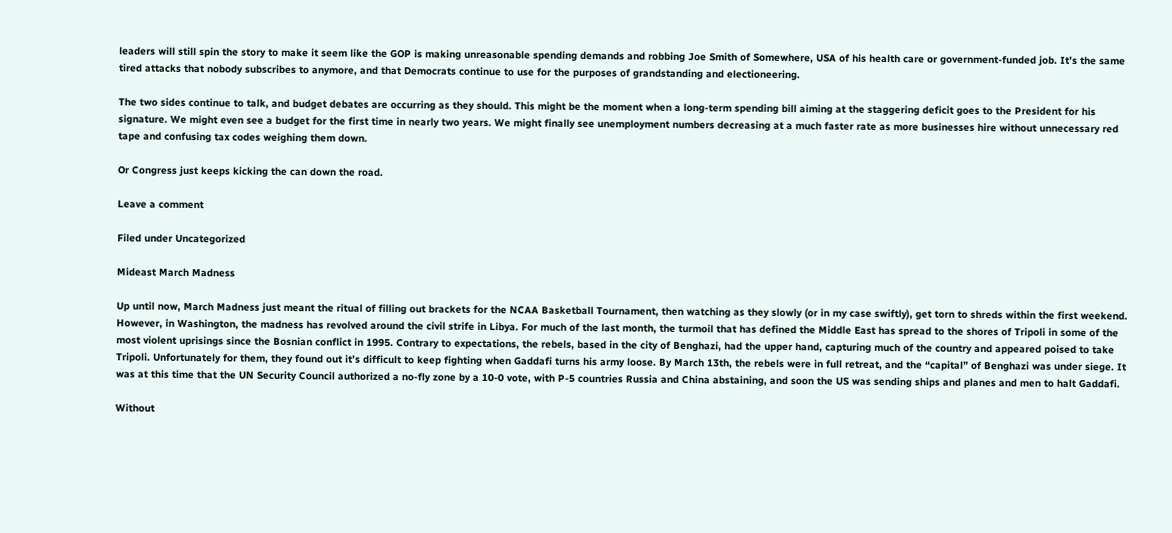leaders will still spin the story to make it seem like the GOP is making unreasonable spending demands and robbing Joe Smith of Somewhere, USA of his health care or government-funded job. It’s the same tired attacks that nobody subscribes to anymore, and that Democrats continue to use for the purposes of grandstanding and electioneering.

The two sides continue to talk, and budget debates are occurring as they should. This might be the moment when a long-term spending bill aiming at the staggering deficit goes to the President for his signature. We might even see a budget for the first time in nearly two years. We might finally see unemployment numbers decreasing at a much faster rate as more businesses hire without unnecessary red tape and confusing tax codes weighing them down.

Or Congress just keeps kicking the can down the road.

Leave a comment

Filed under Uncategorized

Mideast March Madness

Up until now, March Madness just meant the ritual of filling out brackets for the NCAA Basketball Tournament, then watching as they slowly (or in my case swiftly), get torn to shreds within the first weekend. However, in Washington, the madness has revolved around the civil strife in Libya. For much of the last month, the turmoil that has defined the Middle East has spread to the shores of Tripoli in some of the most violent uprisings since the Bosnian conflict in 1995. Contrary to expectations, the rebels, based in the city of Benghazi, had the upper hand, capturing much of the country and appeared poised to take Tripoli. Unfortunately for them, they found out it’s difficult to keep fighting when Gaddafi turns his army loose. By March 13th, the rebels were in full retreat, and the “capital” of Benghazi was under siege. It was at this time that the UN Security Council authorized a no-fly zone by a 10-0 vote, with P-5 countries Russia and China abstaining, and soon the US was sending ships and planes and men to halt Gaddafi.

Without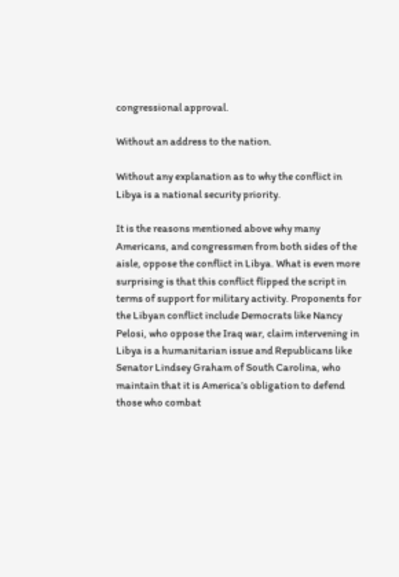congressional approval.

Without an address to the nation.

Without any explanation as to why the conflict in Libya is a national security priority.

It is the reasons mentioned above why many Americans, and congressmen from both sides of the aisle, oppose the conflict in Libya. What is even more surprising is that this conflict flipped the script in terms of support for military activity. Proponents for the Libyan conflict include Democrats like Nancy Pelosi, who oppose the Iraq war, claim intervening in Libya is a humanitarian issue and Republicans like Senator Lindsey Graham of South Carolina, who maintain that it is America’s obligation to defend those who combat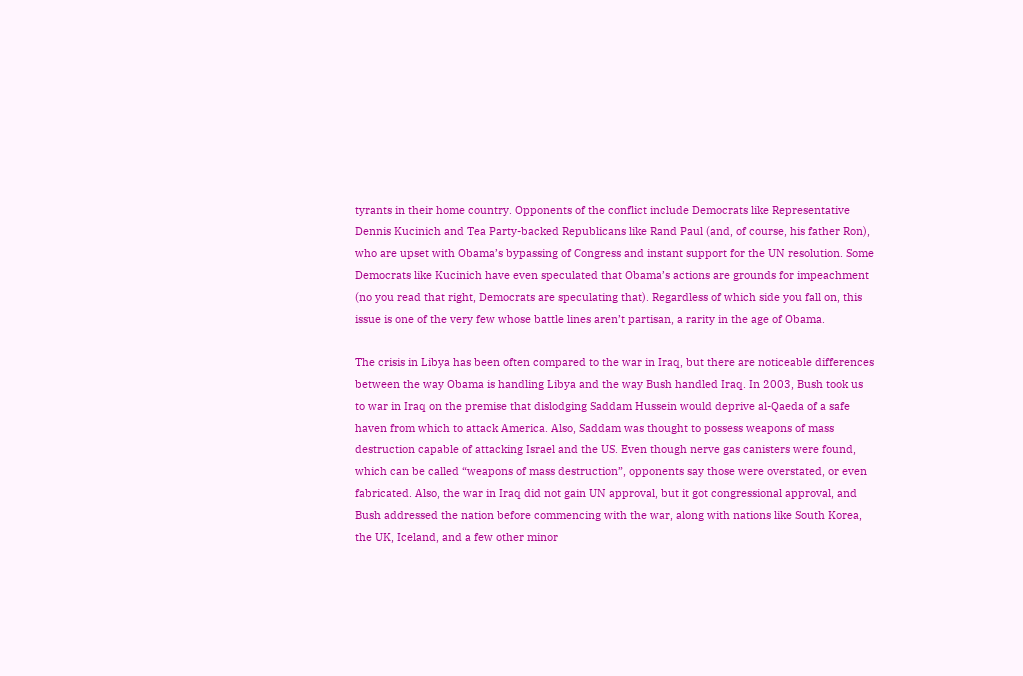tyrants in their home country. Opponents of the conflict include Democrats like Representative Dennis Kucinich and Tea Party-backed Republicans like Rand Paul (and, of course, his father Ron), who are upset with Obama’s bypassing of Congress and instant support for the UN resolution. Some Democrats like Kucinich have even speculated that Obama’s actions are grounds for impeachment (no you read that right, Democrats are speculating that). Regardless of which side you fall on, this issue is one of the very few whose battle lines aren’t partisan, a rarity in the age of Obama.

The crisis in Libya has been often compared to the war in Iraq, but there are noticeable differences between the way Obama is handling Libya and the way Bush handled Iraq. In 2003, Bush took us to war in Iraq on the premise that dislodging Saddam Hussein would deprive al-Qaeda of a safe haven from which to attack America. Also, Saddam was thought to possess weapons of mass destruction capable of attacking Israel and the US. Even though nerve gas canisters were found, which can be called “weapons of mass destruction”, opponents say those were overstated, or even fabricated. Also, the war in Iraq did not gain UN approval, but it got congressional approval, and Bush addressed the nation before commencing with the war, along with nations like South Korea, the UK, Iceland, and a few other minor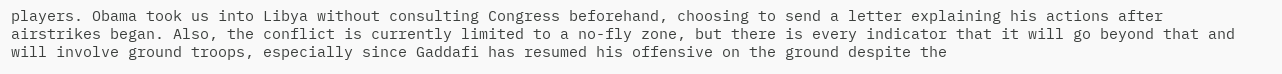players. Obama took us into Libya without consulting Congress beforehand, choosing to send a letter explaining his actions after airstrikes began. Also, the conflict is currently limited to a no-fly zone, but there is every indicator that it will go beyond that and will involve ground troops, especially since Gaddafi has resumed his offensive on the ground despite the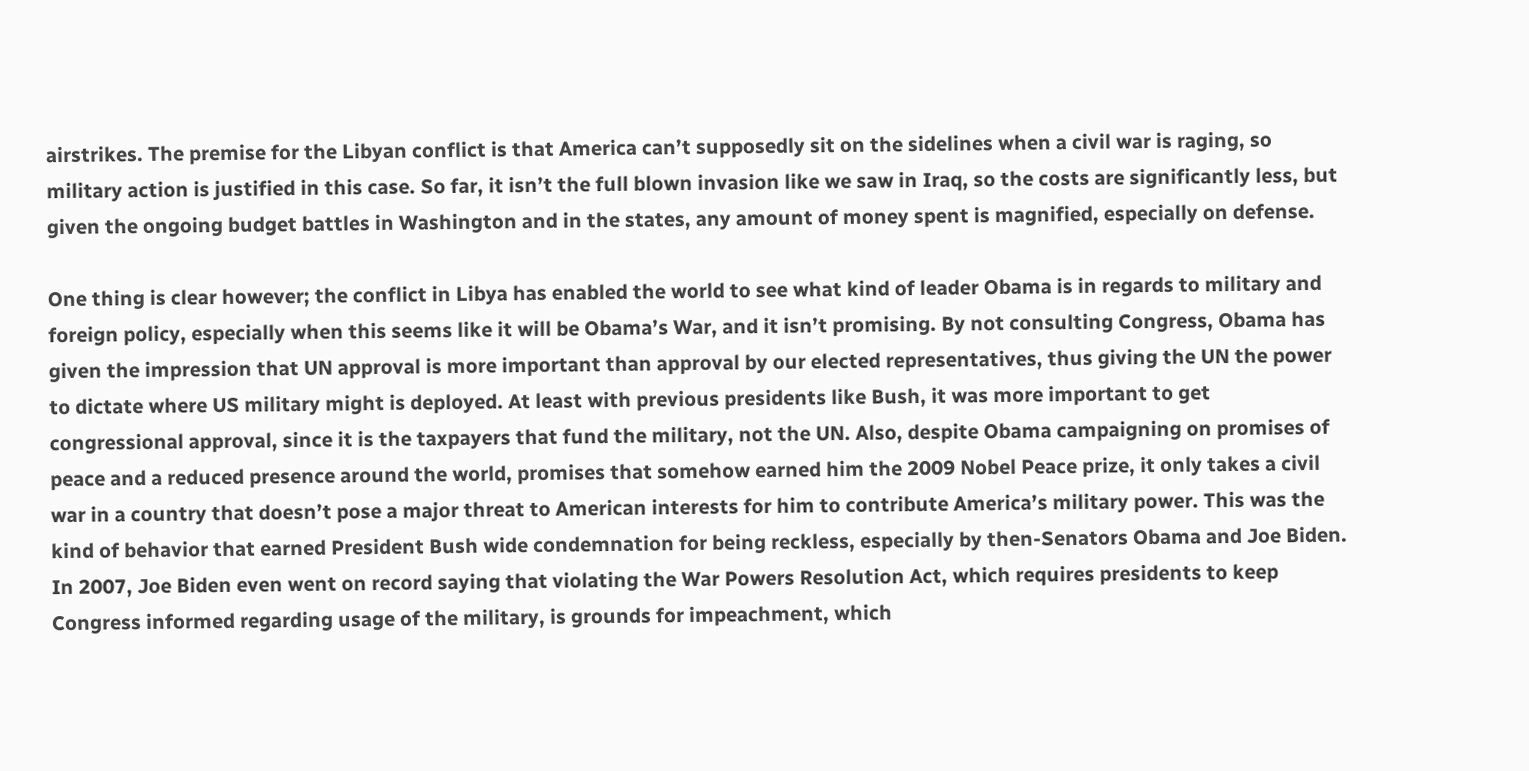airstrikes. The premise for the Libyan conflict is that America can’t supposedly sit on the sidelines when a civil war is raging, so military action is justified in this case. So far, it isn’t the full blown invasion like we saw in Iraq, so the costs are significantly less, but given the ongoing budget battles in Washington and in the states, any amount of money spent is magnified, especially on defense.

One thing is clear however; the conflict in Libya has enabled the world to see what kind of leader Obama is in regards to military and foreign policy, especially when this seems like it will be Obama’s War, and it isn’t promising. By not consulting Congress, Obama has given the impression that UN approval is more important than approval by our elected representatives, thus giving the UN the power to dictate where US military might is deployed. At least with previous presidents like Bush, it was more important to get congressional approval, since it is the taxpayers that fund the military, not the UN. Also, despite Obama campaigning on promises of peace and a reduced presence around the world, promises that somehow earned him the 2009 Nobel Peace prize, it only takes a civil war in a country that doesn’t pose a major threat to American interests for him to contribute America’s military power. This was the kind of behavior that earned President Bush wide condemnation for being reckless, especially by then-Senators Obama and Joe Biden. In 2007, Joe Biden even went on record saying that violating the War Powers Resolution Act, which requires presidents to keep Congress informed regarding usage of the military, is grounds for impeachment, which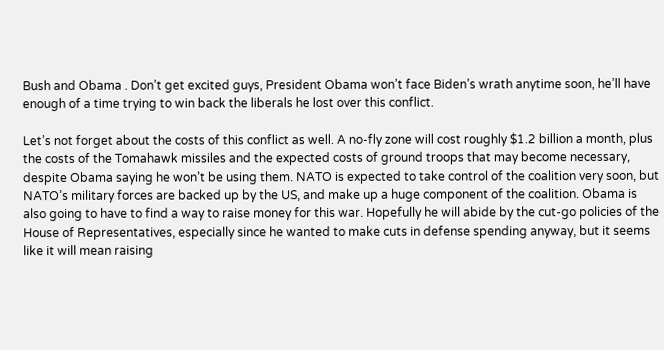Bush and Obama . Don’t get excited guys, President Obama won’t face Biden’s wrath anytime soon, he’ll have enough of a time trying to win back the liberals he lost over this conflict.

Let’s not forget about the costs of this conflict as well. A no-fly zone will cost roughly $1.2 billion a month, plus the costs of the Tomahawk missiles and the expected costs of ground troops that may become necessary, despite Obama saying he won’t be using them. NATO is expected to take control of the coalition very soon, but NATO’s military forces are backed up by the US, and make up a huge component of the coalition. Obama is also going to have to find a way to raise money for this war. Hopefully he will abide by the cut-go policies of the House of Representatives, especially since he wanted to make cuts in defense spending anyway, but it seems like it will mean raising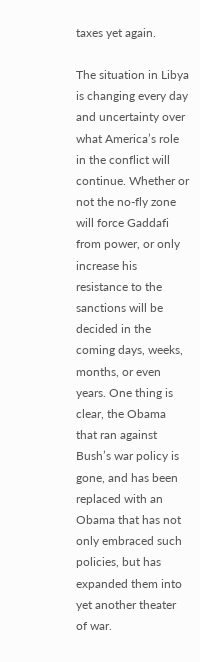taxes yet again.

The situation in Libya is changing every day and uncertainty over what America’s role in the conflict will continue. Whether or not the no-fly zone will force Gaddafi from power, or only increase his resistance to the sanctions will be decided in the coming days, weeks, months, or even years. One thing is clear, the Obama that ran against Bush’s war policy is gone, and has been replaced with an Obama that has not only embraced such policies, but has expanded them into yet another theater of war.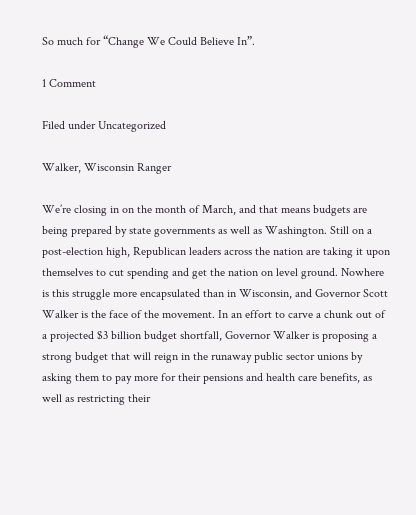So much for “Change We Could Believe In”.

1 Comment

Filed under Uncategorized

Walker, Wisconsin Ranger

We’re closing in on the month of March, and that means budgets are being prepared by state governments as well as Washington. Still on a post-election high, Republican leaders across the nation are taking it upon themselves to cut spending and get the nation on level ground. Nowhere is this struggle more encapsulated than in Wisconsin, and Governor Scott Walker is the face of the movement. In an effort to carve a chunk out of a projected $3 billion budget shortfall, Governor Walker is proposing a strong budget that will reign in the runaway public sector unions by asking them to pay more for their pensions and health care benefits, as well as restricting their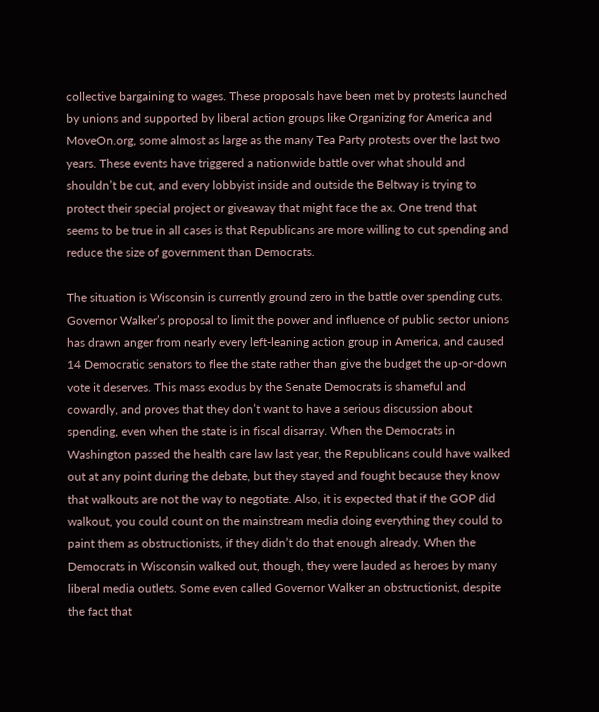collective bargaining to wages. These proposals have been met by protests launched by unions and supported by liberal action groups like Organizing for America and MoveOn.org, some almost as large as the many Tea Party protests over the last two years. These events have triggered a nationwide battle over what should and shouldn’t be cut, and every lobbyist inside and outside the Beltway is trying to protect their special project or giveaway that might face the ax. One trend that seems to be true in all cases is that Republicans are more willing to cut spending and reduce the size of government than Democrats.

The situation is Wisconsin is currently ground zero in the battle over spending cuts. Governor Walker’s proposal to limit the power and influence of public sector unions has drawn anger from nearly every left-leaning action group in America, and caused 14 Democratic senators to flee the state rather than give the budget the up-or-down vote it deserves. This mass exodus by the Senate Democrats is shameful and cowardly, and proves that they don’t want to have a serious discussion about spending, even when the state is in fiscal disarray. When the Democrats in Washington passed the health care law last year, the Republicans could have walked out at any point during the debate, but they stayed and fought because they know that walkouts are not the way to negotiate. Also, it is expected that if the GOP did walkout, you could count on the mainstream media doing everything they could to paint them as obstructionists, if they didn’t do that enough already. When the Democrats in Wisconsin walked out, though, they were lauded as heroes by many liberal media outlets. Some even called Governor Walker an obstructionist, despite the fact that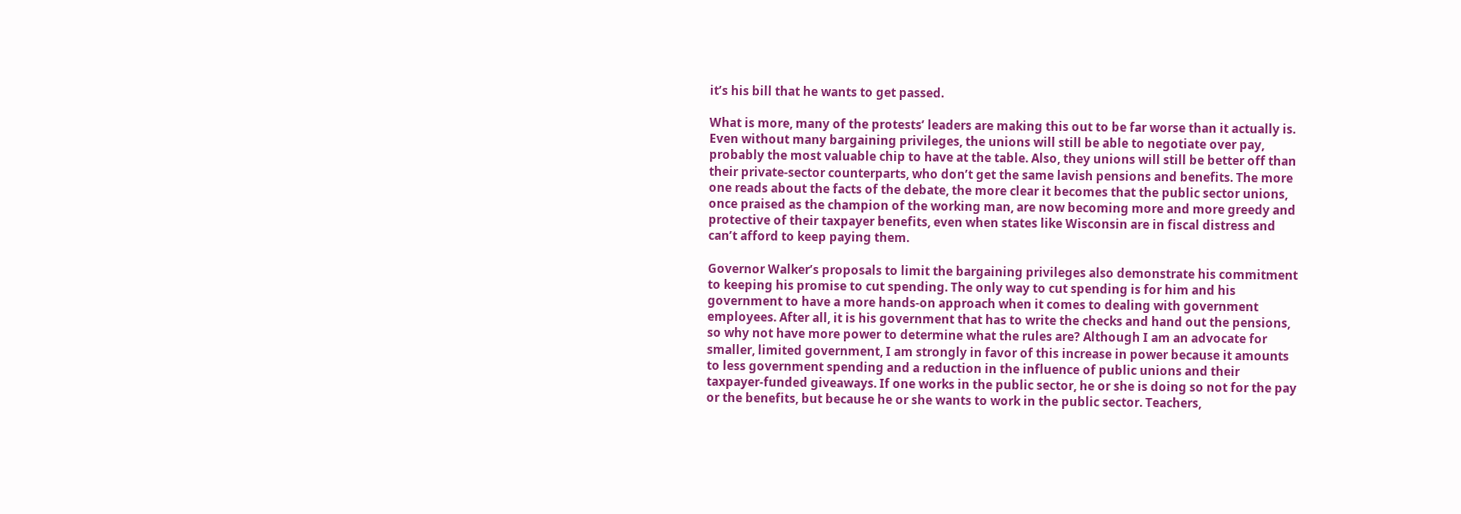it’s his bill that he wants to get passed.

What is more, many of the protests’ leaders are making this out to be far worse than it actually is. Even without many bargaining privileges, the unions will still be able to negotiate over pay, probably the most valuable chip to have at the table. Also, they unions will still be better off than their private-sector counterparts, who don’t get the same lavish pensions and benefits. The more one reads about the facts of the debate, the more clear it becomes that the public sector unions, once praised as the champion of the working man, are now becoming more and more greedy and protective of their taxpayer benefits, even when states like Wisconsin are in fiscal distress and can’t afford to keep paying them.

Governor Walker’s proposals to limit the bargaining privileges also demonstrate his commitment to keeping his promise to cut spending. The only way to cut spending is for him and his government to have a more hands-on approach when it comes to dealing with government employees. After all, it is his government that has to write the checks and hand out the pensions, so why not have more power to determine what the rules are? Although I am an advocate for smaller, limited government, I am strongly in favor of this increase in power because it amounts to less government spending and a reduction in the influence of public unions and their taxpayer-funded giveaways. If one works in the public sector, he or she is doing so not for the pay or the benefits, but because he or she wants to work in the public sector. Teachers,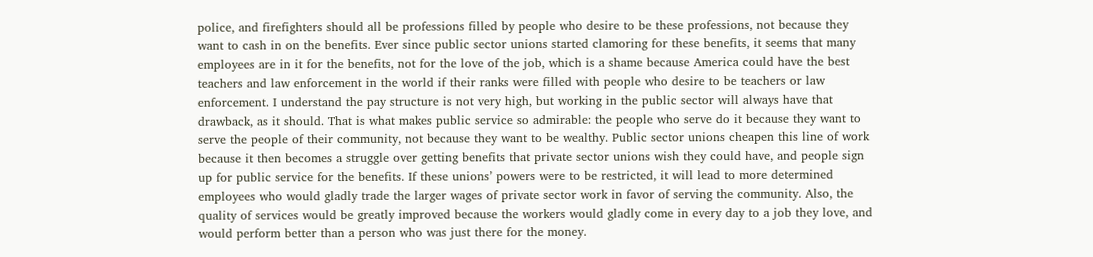police, and firefighters should all be professions filled by people who desire to be these professions, not because they want to cash in on the benefits. Ever since public sector unions started clamoring for these benefits, it seems that many employees are in it for the benefits, not for the love of the job, which is a shame because America could have the best teachers and law enforcement in the world if their ranks were filled with people who desire to be teachers or law enforcement. I understand the pay structure is not very high, but working in the public sector will always have that drawback, as it should. That is what makes public service so admirable: the people who serve do it because they want to serve the people of their community, not because they want to be wealthy. Public sector unions cheapen this line of work because it then becomes a struggle over getting benefits that private sector unions wish they could have, and people sign up for public service for the benefits. If these unions’ powers were to be restricted, it will lead to more determined employees who would gladly trade the larger wages of private sector work in favor of serving the community. Also, the quality of services would be greatly improved because the workers would gladly come in every day to a job they love, and would perform better than a person who was just there for the money.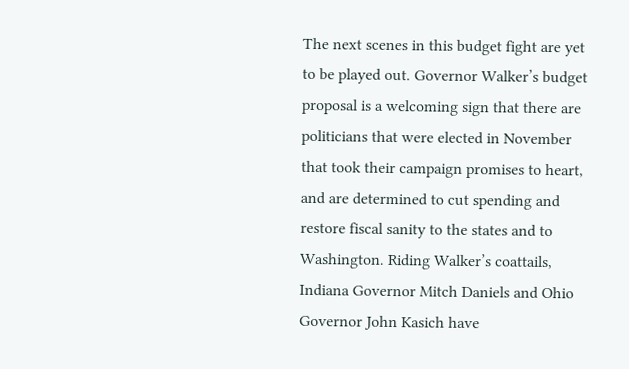The next scenes in this budget fight are yet to be played out. Governor Walker’s budget proposal is a welcoming sign that there are politicians that were elected in November that took their campaign promises to heart, and are determined to cut spending and restore fiscal sanity to the states and to Washington. Riding Walker’s coattails, Indiana Governor Mitch Daniels and Ohio Governor John Kasich have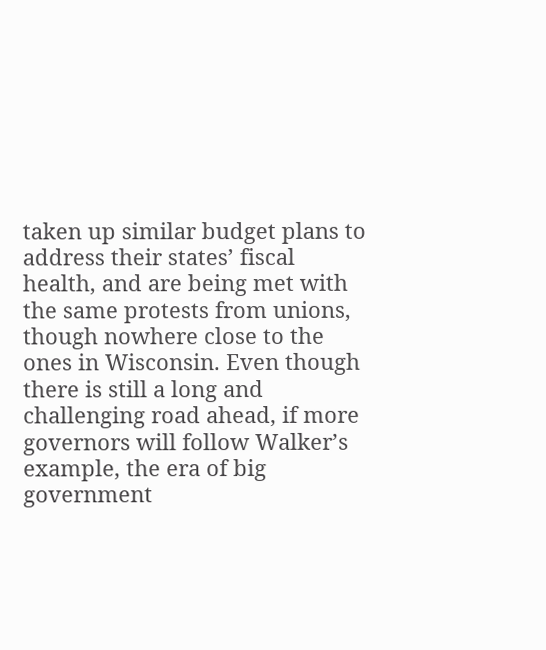taken up similar budget plans to address their states’ fiscal health, and are being met with the same protests from unions, though nowhere close to the ones in Wisconsin. Even though there is still a long and challenging road ahead, if more governors will follow Walker’s example, the era of big government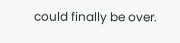could finally be over.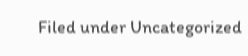Filed under Uncategorized